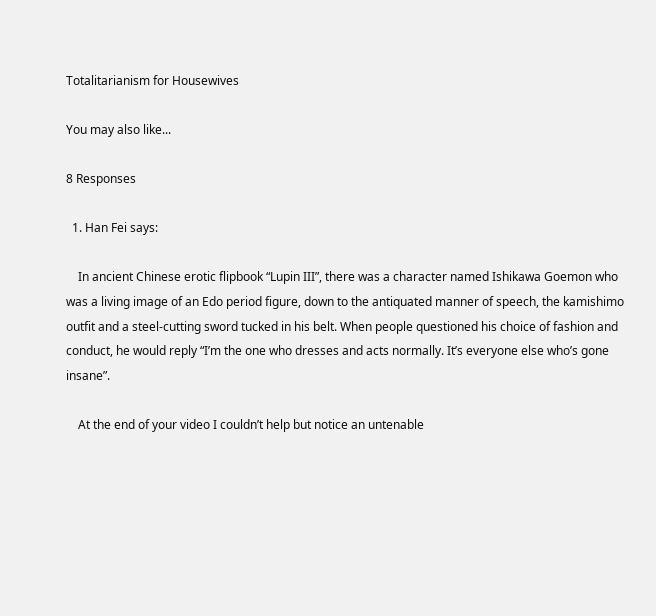Totalitarianism for Housewives

You may also like...

8 Responses

  1. Han Fei says:

    In ancient Chinese erotic flipbook “Lupin III”, there was a character named Ishikawa Goemon who was a living image of an Edo period figure, down to the antiquated manner of speech, the kamishimo outfit and a steel-cutting sword tucked in his belt. When people questioned his choice of fashion and conduct, he would reply “I’m the one who dresses and acts normally. It’s everyone else who’s gone insane”.

    At the end of your video I couldn’t help but notice an untenable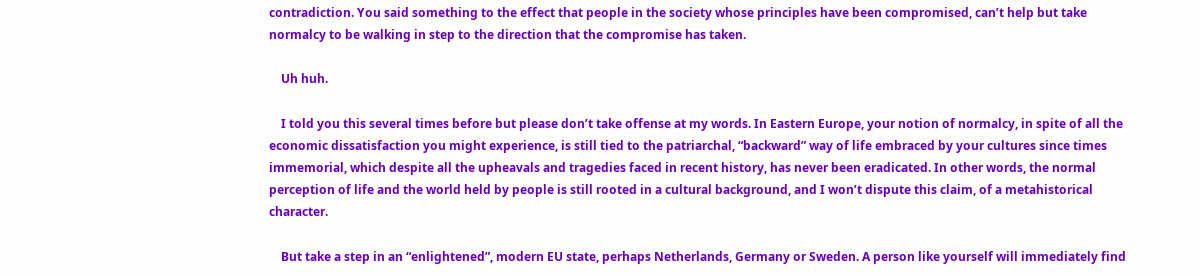contradiction. You said something to the effect that people in the society whose principles have been compromised, can’t help but take normalcy to be walking in step to the direction that the compromise has taken.

    Uh huh.

    I told you this several times before but please don’t take offense at my words. In Eastern Europe, your notion of normalcy, in spite of all the economic dissatisfaction you might experience, is still tied to the patriarchal, “backward” way of life embraced by your cultures since times immemorial, which despite all the upheavals and tragedies faced in recent history, has never been eradicated. In other words, the normal perception of life and the world held by people is still rooted in a cultural background, and I won’t dispute this claim, of a metahistorical character.

    But take a step in an “enlightened”, modern EU state, perhaps Netherlands, Germany or Sweden. A person like yourself will immediately find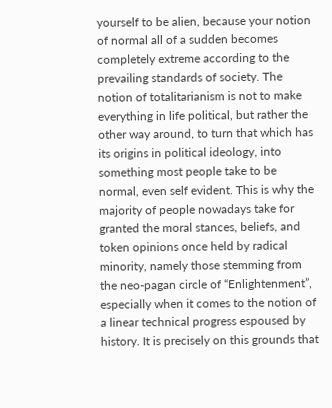yourself to be alien, because your notion of normal all of a sudden becomes completely extreme according to the prevailing standards of society. The notion of totalitarianism is not to make everything in life political, but rather the other way around, to turn that which has its origins in political ideology, into something most people take to be normal, even self evident. This is why the majority of people nowadays take for granted the moral stances, beliefs, and token opinions once held by radical minority, namely those stemming from the neo-pagan circle of “Enlightenment”, especially when it comes to the notion of a linear technical progress espoused by history. It is precisely on this grounds that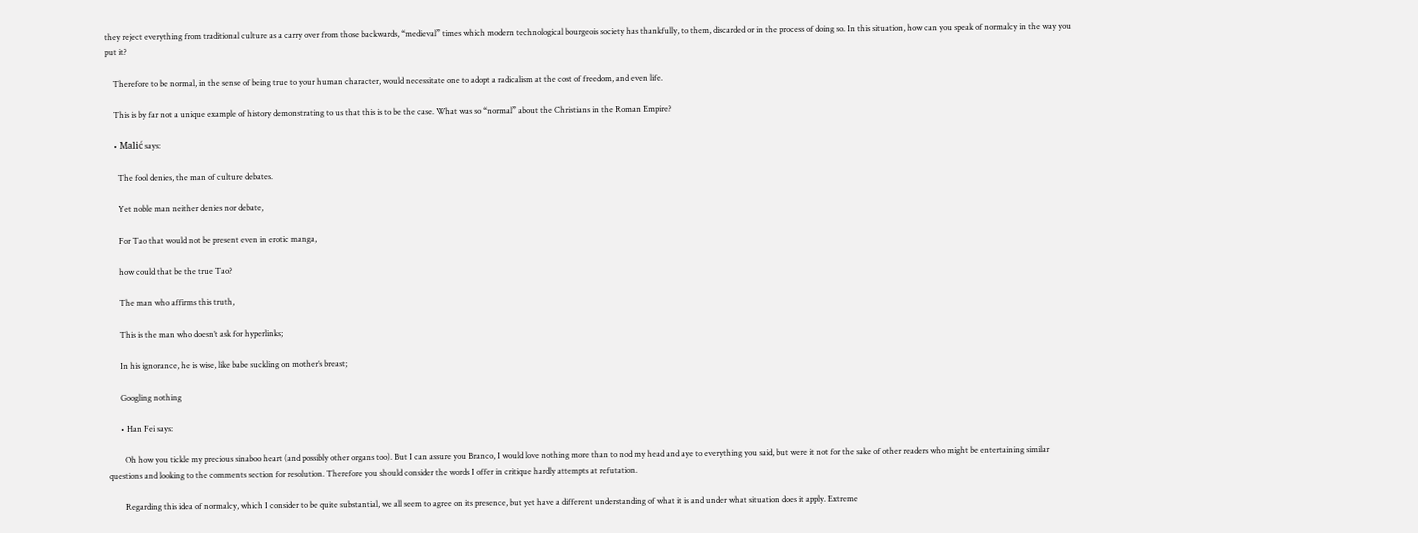they reject everything from traditional culture as a carry over from those backwards, “medieval” times which modern technological bourgeois society has thankfully, to them, discarded or in the process of doing so. In this situation, how can you speak of normalcy in the way you put it?

    Therefore to be normal, in the sense of being true to your human character, would necessitate one to adopt a radicalism at the cost of freedom, and even life.

    This is by far not a unique example of history demonstrating to us that this is to be the case. What was so “normal” about the Christians in the Roman Empire?

    • Malić says:

      The fool denies, the man of culture debates.

      Yet noble man neither denies nor debate,

      For Tao that would not be present even in erotic manga,

      how could that be the true Tao?

      The man who affirms this truth,

      This is the man who doesn’t ask for hyperlinks;

      In his ignorance, he is wise, like babe suckling on mother’s breast;

      Googling nothing

      • Han Fei says:

        Oh how you tickle my precious sinaboo heart (and possibly other organs too). But I can assure you Branco, I would love nothing more than to nod my head and aye to everything you said, but were it not for the sake of other readers who might be entertaining similar questions and looking to the comments section for resolution. Therefore you should consider the words I offer in critique hardly attempts at refutation.

        Regarding this idea of normalcy, which I consider to be quite substantial, we all seem to agree on its presence, but yet have a different understanding of what it is and under what situation does it apply. Extreme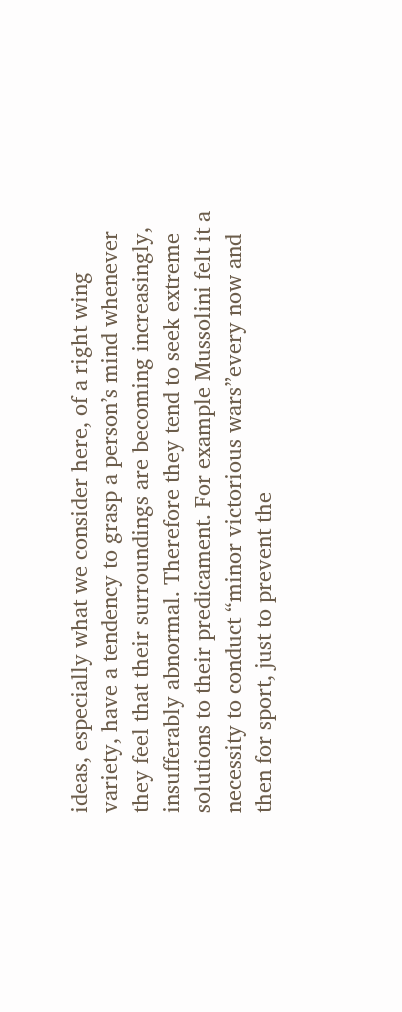ideas, especially what we consider here, of a right wing variety, have a tendency to grasp a person’s mind whenever they feel that their surroundings are becoming increasingly, insufferably abnormal. Therefore they tend to seek extreme solutions to their predicament. For example Mussolini felt it a necessity to conduct “minor victorious wars”every now and then for sport, just to prevent the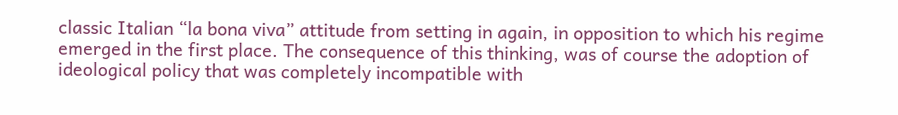classic Italian “la bona viva” attitude from setting in again, in opposition to which his regime emerged in the first place. The consequence of this thinking, was of course the adoption of ideological policy that was completely incompatible with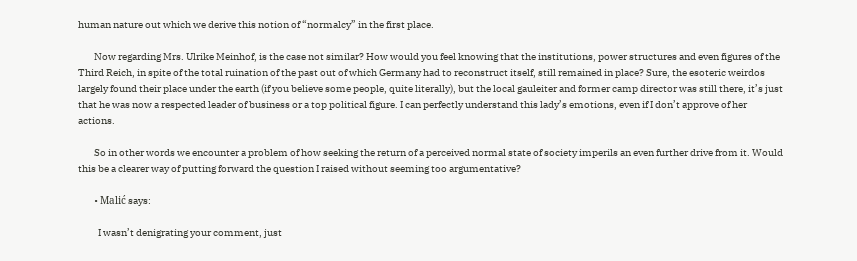human nature out which we derive this notion of “normalcy” in the first place.

        Now regarding Mrs. Ulrike Meinhof, is the case not similar? How would you feel knowing that the institutions, power structures and even figures of the Third Reich, in spite of the total ruination of the past out of which Germany had to reconstruct itself, still remained in place? Sure, the esoteric weirdos largely found their place under the earth (if you believe some people, quite literally), but the local gauleiter and former camp director was still there, it’s just that he was now a respected leader of business or a top political figure. I can perfectly understand this lady’s emotions, even if I don’t approve of her actions.

        So in other words we encounter a problem of how seeking the return of a perceived normal state of society imperils an even further drive from it. Would this be a clearer way of putting forward the question I raised without seeming too argumentative?

        • Malić says:

          I wasn’t denigrating your comment, just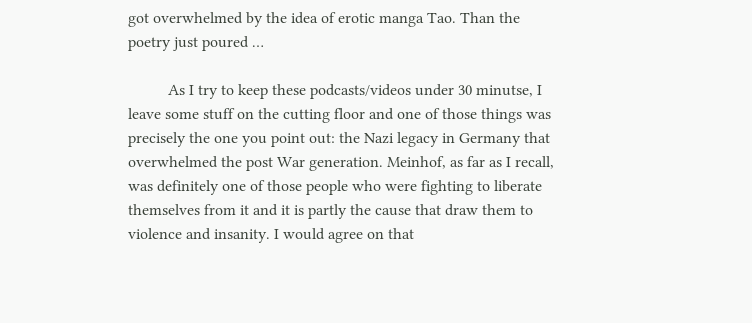got overwhelmed by the idea of erotic manga Tao. Than the poetry just poured …

          As I try to keep these podcasts/videos under 30 minutse, I leave some stuff on the cutting floor and one of those things was precisely the one you point out: the Nazi legacy in Germany that overwhelmed the post War generation. Meinhof, as far as I recall, was definitely one of those people who were fighting to liberate themselves from it and it is partly the cause that draw them to violence and insanity. I would agree on that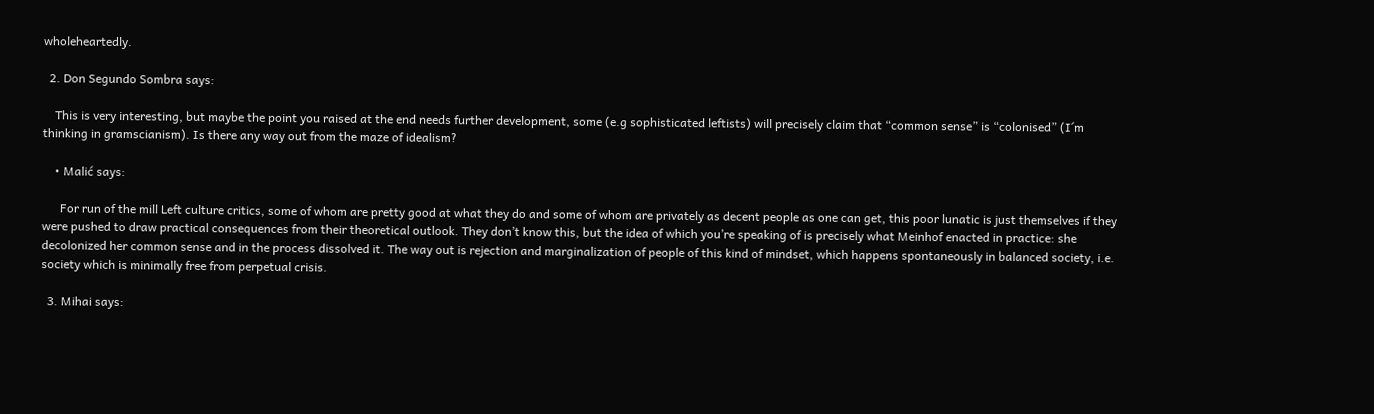wholeheartedly.

  2. Don Segundo Sombra says:

    This is very interesting, but maybe the point you raised at the end needs further development, some (e.g sophisticated leftists) will precisely claim that “common sense” is “colonised” (I´m thinking in gramscianism). Is there any way out from the maze of idealism?

    • Malić says:

      For run of the mill Left culture critics, some of whom are pretty good at what they do and some of whom are privately as decent people as one can get, this poor lunatic is just themselves if they were pushed to draw practical consequences from their theoretical outlook. They don’t know this, but the idea of which you’re speaking of is precisely what Meinhof enacted in practice: she decolonized her common sense and in the process dissolved it. The way out is rejection and marginalization of people of this kind of mindset, which happens spontaneously in balanced society, i.e. society which is minimally free from perpetual crisis.

  3. Mihai says: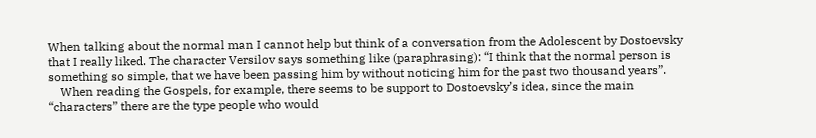When talking about the normal man I cannot help but think of a conversation from the Adolescent by Dostoevsky that I really liked. The character Versilov says something like (paraphrasing): “I think that the normal person is something so simple, that we have been passing him by without noticing him for the past two thousand years”.
    When reading the Gospels, for example, there seems to be support to Dostoevsky’s idea, since the main “characters” there are the type people who would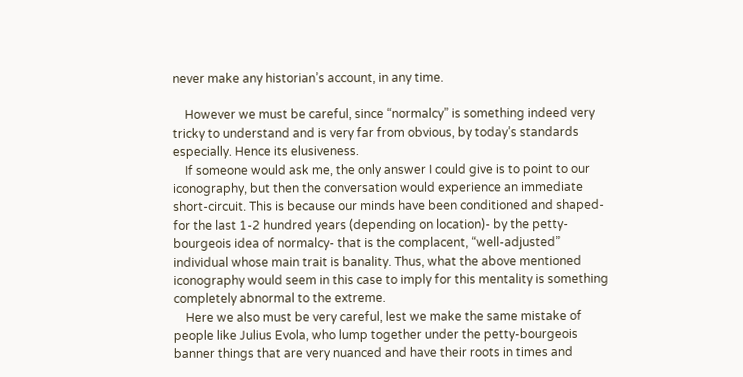never make any historian’s account, in any time.

    However we must be careful, since “normalcy” is something indeed very tricky to understand and is very far from obvious, by today’s standards especially. Hence its elusiveness.
    If someone would ask me, the only answer I could give is to point to our iconography, but then the conversation would experience an immediate short-circuit. This is because our minds have been conditioned and shaped- for the last 1-2 hundred years (depending on location)- by the petty-bourgeois idea of normalcy- that is the complacent, “well-adjusted” individual whose main trait is banality. Thus, what the above mentioned iconography would seem in this case to imply for this mentality is something completely abnormal to the extreme.
    Here we also must be very careful, lest we make the same mistake of people like Julius Evola, who lump together under the petty-bourgeois banner things that are very nuanced and have their roots in times and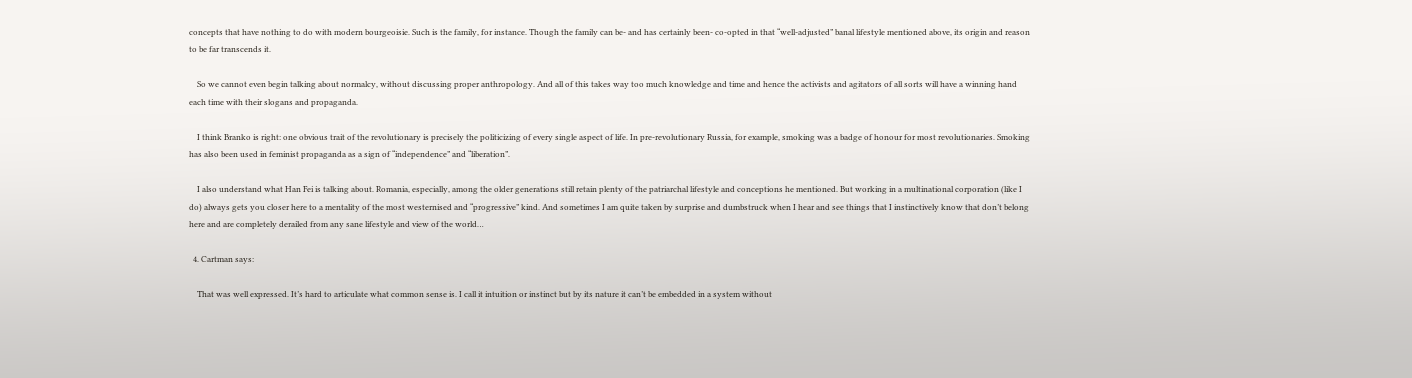concepts that have nothing to do with modern bourgeoisie. Such is the family, for instance. Though the family can be- and has certainly been- co-opted in that “well-adjusted” banal lifestyle mentioned above, its origin and reason to be far transcends it.

    So we cannot even begin talking about normalcy, without discussing proper anthropology. And all of this takes way too much knowledge and time and hence the activists and agitators of all sorts will have a winning hand each time with their slogans and propaganda.

    I think Branko is right: one obvious trait of the revolutionary is precisely the politicizing of every single aspect of life. In pre-revolutionary Russia, for example, smoking was a badge of honour for most revolutionaries. Smoking has also been used in feminist propaganda as a sign of “independence” and “liberation”.

    I also understand what Han Fei is talking about. Romania, especially, among the older generations still retain plenty of the patriarchal lifestyle and conceptions he mentioned. But working in a multinational corporation (like I do) always gets you closer here to a mentality of the most westernised and “progressive” kind. And sometimes I am quite taken by surprise and dumbstruck when I hear and see things that I instinctively know that don’t belong here and are completely derailed from any sane lifestyle and view of the world…

  4. Cartman says:

    That was well expressed. It’s hard to articulate what common sense is. I call it intuition or instinct but by its nature it can’t be embedded in a system without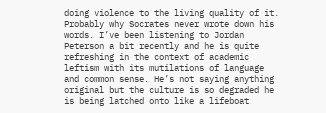doing violence to the living quality of it. Probably why Socrates never wrote down his words. I’ve been listening to Jordan Peterson a bit recently and he is quite refreshing in the context of academic leftism with its mutilations of language and common sense. He’s not saying anything original but the culture is so degraded he is being latched onto like a lifeboat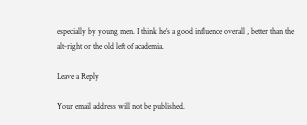especially by young men. I think he’s a good influence overall , better than the alt-right or the old left of academia.

Leave a Reply

Your email address will not be published.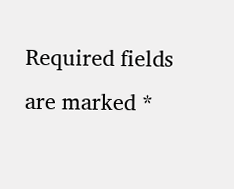Required fields are marked *